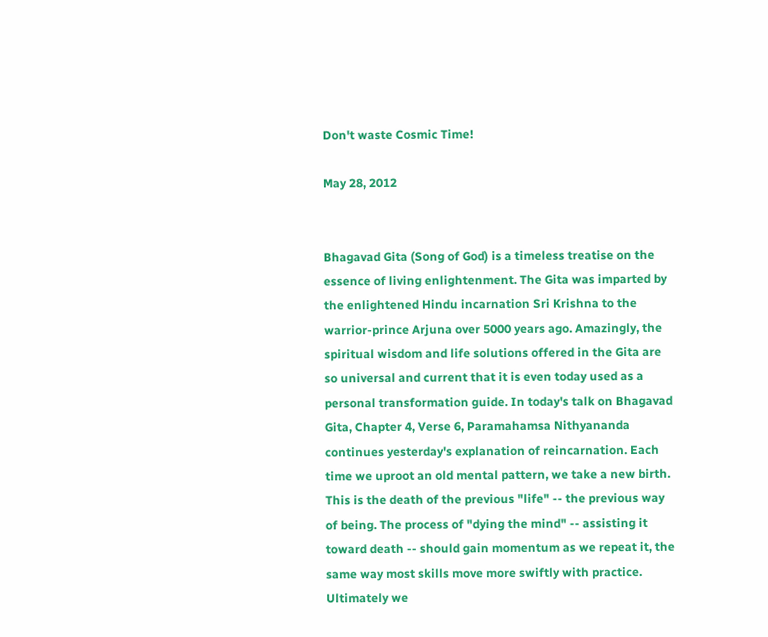Don't waste Cosmic Time!

May 28, 2012


Bhagavad Gita (Song of God) is a timeless treatise on the essence of living enlightenment. The Gita was imparted by the enlightened Hindu incarnation Sri Krishna to the warrior-prince Arjuna over 5000 years ago. Amazingly, the spiritual wisdom and life solutions offered in the Gita are so universal and current that it is even today used as a personal transformation guide. In today's talk on Bhagavad Gita, Chapter 4, Verse 6, Paramahamsa Nithyananda continues yesterday's explanation of reincarnation. Each time we uproot an old mental pattern, we take a new birth. This is the death of the previous "life" -- the previous way of being. The process of "dying the mind" -- assisting it toward death -- should gain momentum as we repeat it, the same way most skills move more swiftly with practice. Ultimately we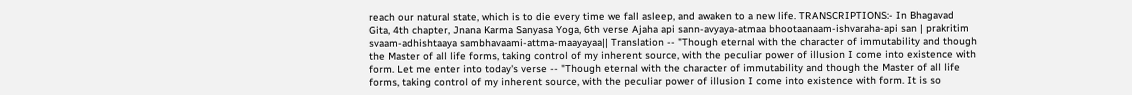reach our natural state, which is to die every time we fall asleep, and awaken to a new life. TRANSCRIPTIONS:- In Bhagavad Gita, 4th chapter, Jnana Karma Sanyasa Yoga, 6th verse Ajaha api sann-avyaya-atmaa bhootaanaam-ishvaraha-api san | prakritim svaam-adhishtaaya sambhavaami-attma-maayayaa|| Translation -- "Though eternal with the character of immutability and though the Master of all life forms, taking control of my inherent source, with the peculiar power of illusion I come into existence with form. Let me enter into today's verse -- "Though eternal with the character of immutability and though the Master of all life forms, taking control of my inherent source, with the peculiar power of illusion I come into existence with form. It is so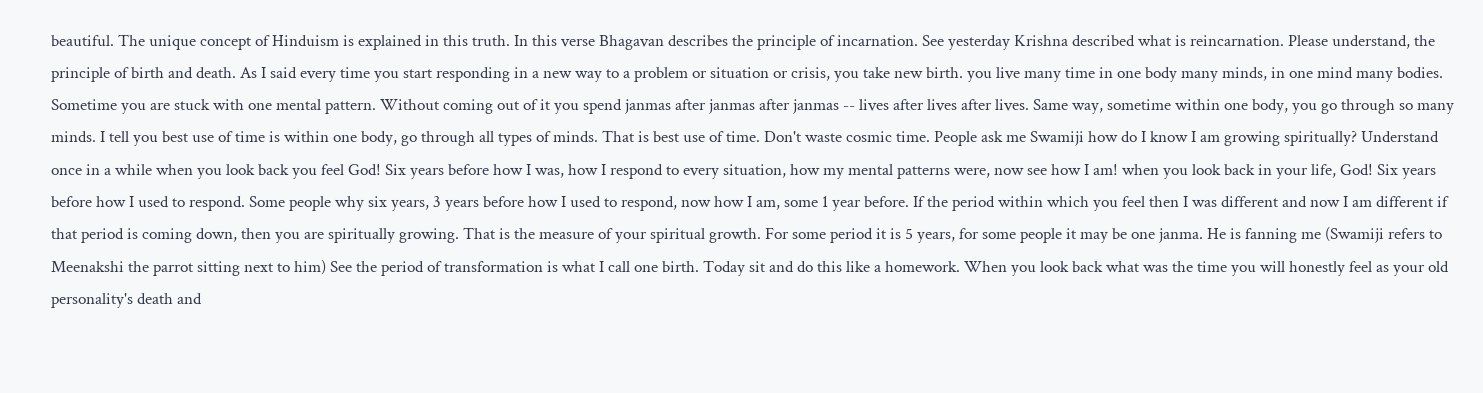beautiful. The unique concept of Hinduism is explained in this truth. In this verse Bhagavan describes the principle of incarnation. See yesterday Krishna described what is reincarnation. Please understand, the principle of birth and death. As I said every time you start responding in a new way to a problem or situation or crisis, you take new birth. you live many time in one body many minds, in one mind many bodies. Sometime you are stuck with one mental pattern. Without coming out of it you spend janmas after janmas after janmas -- lives after lives after lives. Same way, sometime within one body, you go through so many minds. I tell you best use of time is within one body, go through all types of minds. That is best use of time. Don't waste cosmic time. People ask me Swamiji how do I know I am growing spiritually? Understand once in a while when you look back you feel God! Six years before how I was, how I respond to every situation, how my mental patterns were, now see how I am! when you look back in your life, God! Six years before how I used to respond. Some people why six years, 3 years before how I used to respond, now how I am, some 1 year before. If the period within which you feel then I was different and now I am different if that period is coming down, then you are spiritually growing. That is the measure of your spiritual growth. For some period it is 5 years, for some people it may be one janma. He is fanning me (Swamiji refers to Meenakshi the parrot sitting next to him) See the period of transformation is what I call one birth. Today sit and do this like a homework. When you look back what was the time you will honestly feel as your old personality's death and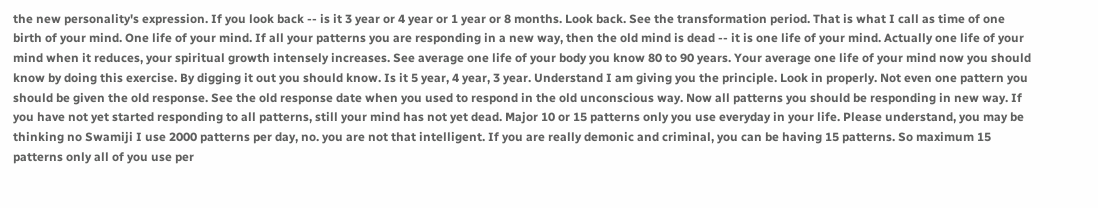the new personality's expression. If you look back -- is it 3 year or 4 year or 1 year or 8 months. Look back. See the transformation period. That is what I call as time of one birth of your mind. One life of your mind. If all your patterns you are responding in a new way, then the old mind is dead -- it is one life of your mind. Actually one life of your mind when it reduces, your spiritual growth intensely increases. See average one life of your body you know 80 to 90 years. Your average one life of your mind now you should know by doing this exercise. By digging it out you should know. Is it 5 year, 4 year, 3 year. Understand I am giving you the principle. Look in properly. Not even one pattern you should be given the old response. See the old response date when you used to respond in the old unconscious way. Now all patterns you should be responding in new way. If you have not yet started responding to all patterns, still your mind has not yet dead. Major 10 or 15 patterns only you use everyday in your life. Please understand, you may be thinking no Swamiji I use 2000 patterns per day, no. you are not that intelligent. If you are really demonic and criminal, you can be having 15 patterns. So maximum 15 patterns only all of you use per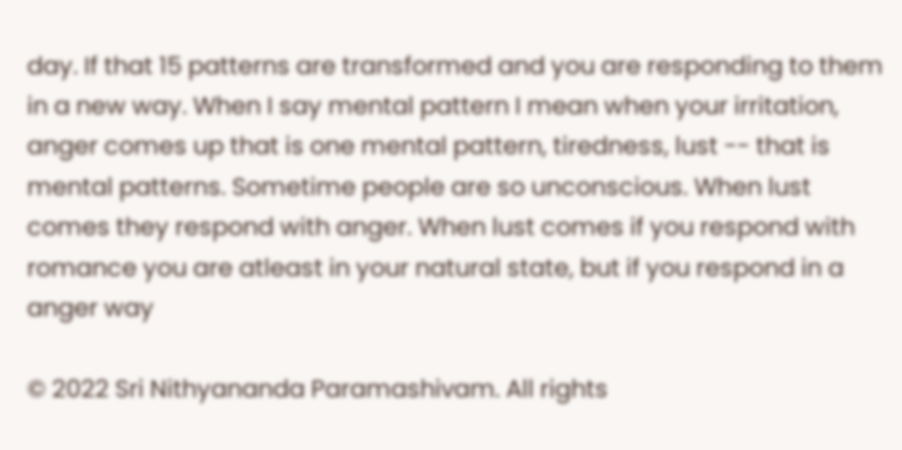day. If that 15 patterns are transformed and you are responding to them in a new way. When I say mental pattern I mean when your irritation, anger comes up that is one mental pattern, tiredness, lust -- that is mental patterns. Sometime people are so unconscious. When lust comes they respond with anger. When lust comes if you respond with romance you are atleast in your natural state, but if you respond in a anger way

© 2022 Sri Nithyananda Paramashivam. All rights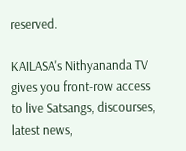reserved.

KAILASA's Nithyananda TV gives you front-row access to live Satsangs, discourses, latest news,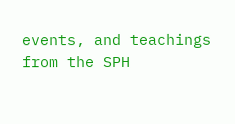events, and teachings from the SPH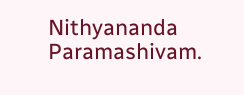Nithyananda Paramashivam.